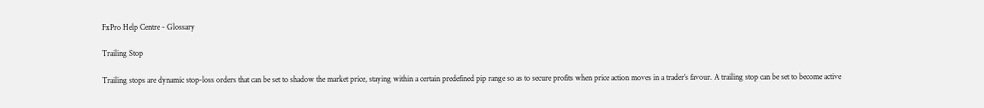FxPro Help Centre - Glossary

Trailing Stop

Trailing stops are dynamic stop-loss orders that can be set to shadow the market price, staying within a certain predefined pip range so as to secure profits when price action moves in a trader’s favour. A trailing stop can be set to become active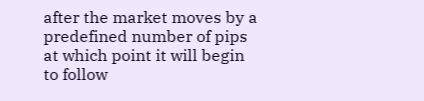after the market moves by a predefined number of pips at which point it will begin to follow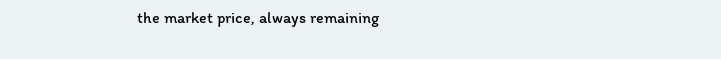the market price, always remaining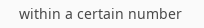within a certain number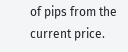of pips from the current price.